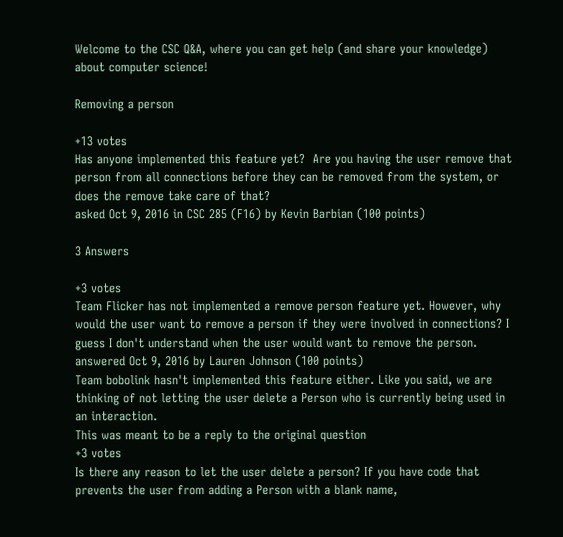Welcome to the CSC Q&A, where you can get help (and share your knowledge) about computer science!

Removing a person

+13 votes
Has anyone implemented this feature yet?  Are you having the user remove that person from all connections before they can be removed from the system, or does the remove take care of that?
asked Oct 9, 2016 in CSC 285 (F16) by Kevin Barbian (100 points)

3 Answers

+3 votes
Team Flicker has not implemented a remove person feature yet. However, why would the user want to remove a person if they were involved in connections? I guess I don't understand when the user would want to remove the person.
answered Oct 9, 2016 by Lauren Johnson (100 points)
Team bobolink hasn't implemented this feature either. Like you said, we are thinking of not letting the user delete a Person who is currently being used in an interaction.
This was meant to be a reply to the original question
+3 votes
Is there any reason to let the user delete a person? If you have code that prevents the user from adding a Person with a blank name,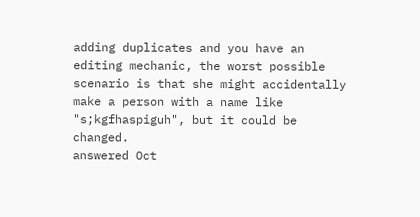adding duplicates and you have an editing mechanic, the worst possible scenario is that she might accidentally make a person with a name like "s;kgfhaspiguh", but it could be changed.
answered Oct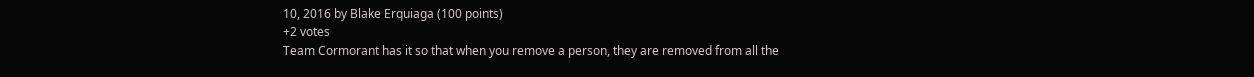10, 2016 by Blake Erquiaga (100 points)
+2 votes
Team Cormorant has it so that when you remove a person, they are removed from all the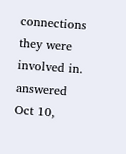connections they were involved in.
answered Oct 10,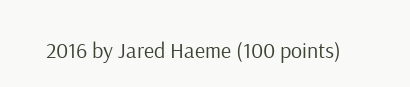2016 by Jared Haeme (100 points)